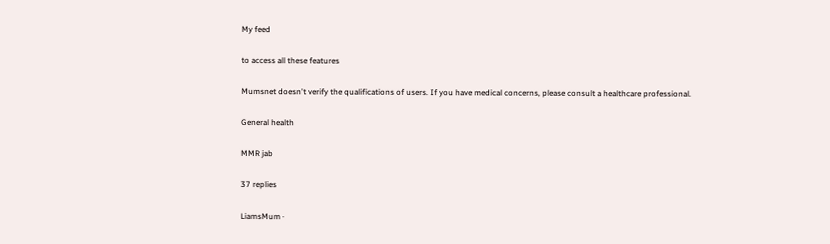My feed

to access all these features

Mumsnet doesn't verify the qualifications of users. If you have medical concerns, please consult a healthcare professional.

General health

MMR jab

37 replies

LiamsMum ·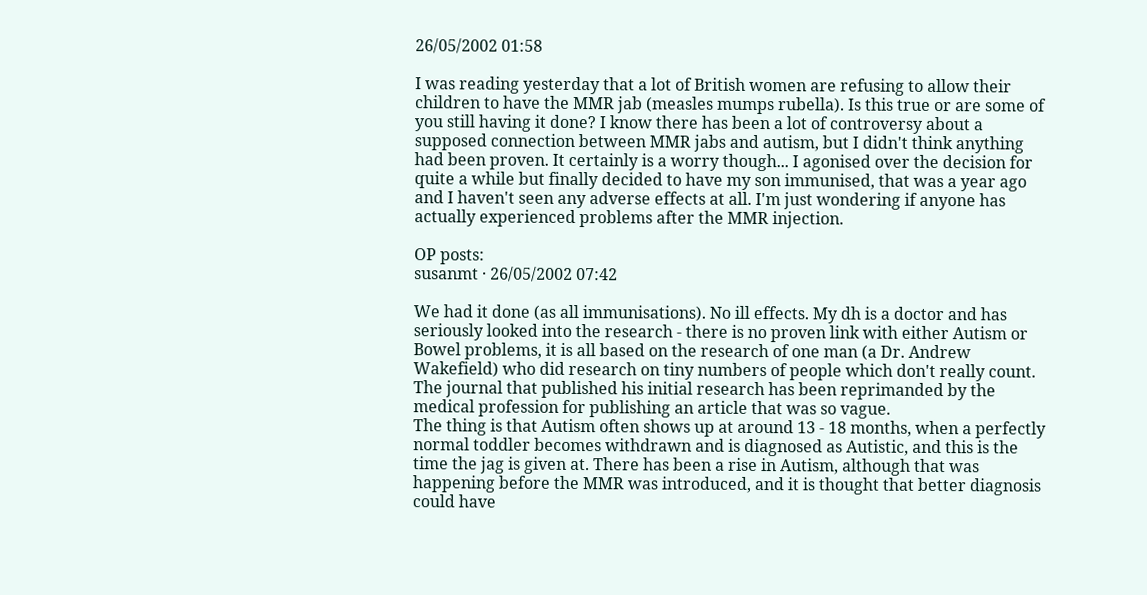26/05/2002 01:58

I was reading yesterday that a lot of British women are refusing to allow their children to have the MMR jab (measles mumps rubella). Is this true or are some of you still having it done? I know there has been a lot of controversy about a supposed connection between MMR jabs and autism, but I didn't think anything had been proven. It certainly is a worry though... I agonised over the decision for quite a while but finally decided to have my son immunised, that was a year ago and I haven't seen any adverse effects at all. I'm just wondering if anyone has actually experienced problems after the MMR injection.

OP posts:
susanmt · 26/05/2002 07:42

We had it done (as all immunisations). No ill effects. My dh is a doctor and has seriously looked into the research - there is no proven link with either Autism or Bowel problems, it is all based on the research of one man (a Dr. Andrew Wakefield) who did research on tiny numbers of people which don't really count. The journal that published his initial research has been reprimanded by the medical profession for publishing an article that was so vague.
The thing is that Autism often shows up at around 13 - 18 months, when a perfectly normal toddler becomes withdrawn and is diagnosed as Autistic, and this is the time the jag is given at. There has been a rise in Autism, although that was happening before the MMR was introduced, and it is thought that better diagnosis could have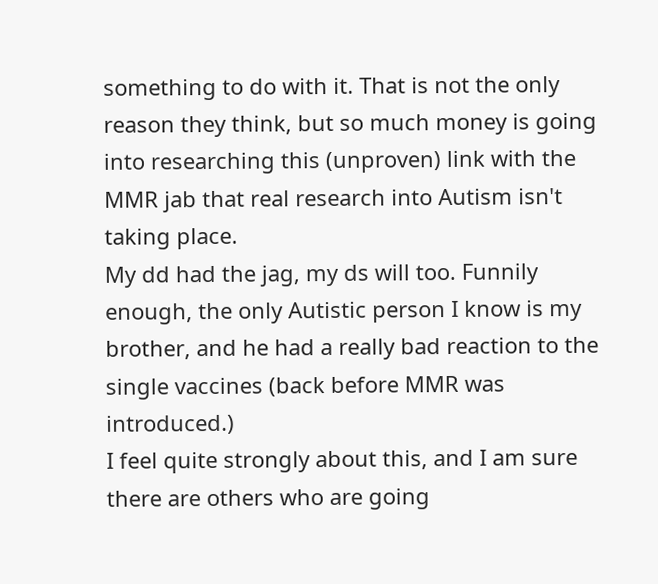something to do with it. That is not the only reason they think, but so much money is going into researching this (unproven) link with the MMR jab that real research into Autism isn't taking place.
My dd had the jag, my ds will too. Funnily enough, the only Autistic person I know is my brother, and he had a really bad reaction to the single vaccines (back before MMR was introduced.)
I feel quite strongly about this, and I am sure there are others who are going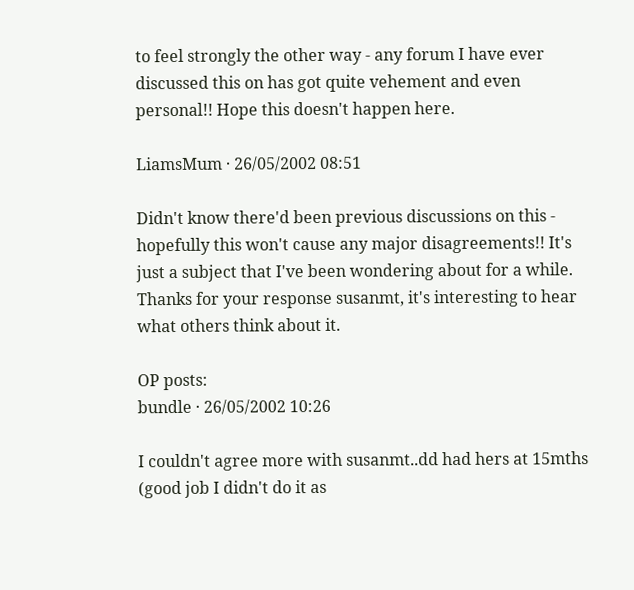to feel strongly the other way - any forum I have ever discussed this on has got quite vehement and even personal!! Hope this doesn't happen here.

LiamsMum · 26/05/2002 08:51

Didn't know there'd been previous discussions on this - hopefully this won't cause any major disagreements!! It's just a subject that I've been wondering about for a while. Thanks for your response susanmt, it's interesting to hear what others think about it.

OP posts:
bundle · 26/05/2002 10:26

I couldn't agree more with susanmt..dd had hers at 15mths (good job I didn't do it as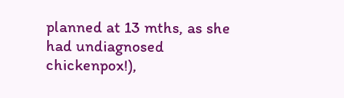planned at 13 mths, as she had undiagnosed chickenpox!),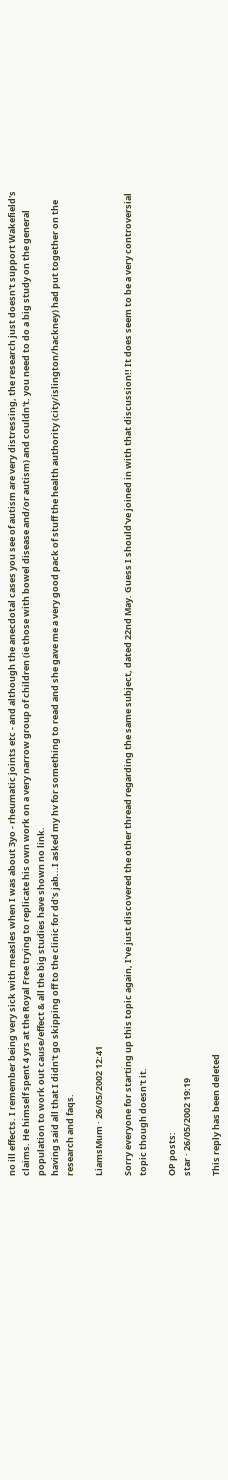no ill effects. I remember being very sick with measles when I was about 3yo - rheumatic joints etc - and although the anecdotal cases you see of autism are very distressing, the research just doesn't support Wakefield's claims. He himself spent 4 yrs at the Royal Free trying to replicate his own work on a very narrow group of children (ie those with bowel disease and/or autism) and couldn't. you need to do a big study on the general population to work out cause/effect & all the big studies have shown no link.
having said all that I didn't go skipping off to the clinic for dd's jab...I asked my hv for something to read and she gave me a very good pack of stuff the health authority (city/islington/hackney) had put together on the research and faqs.

LiamsMum · 26/05/2002 12:41

Sorry everyone for starting up this topic again, I've just discovered the other thread regarding the same subject, dated 22nd May. Guess I should've joined in with that discussion!! It does seem to be a very controversial topic though doesn't it.

OP posts:
star · 26/05/2002 19:19

This reply has been deleted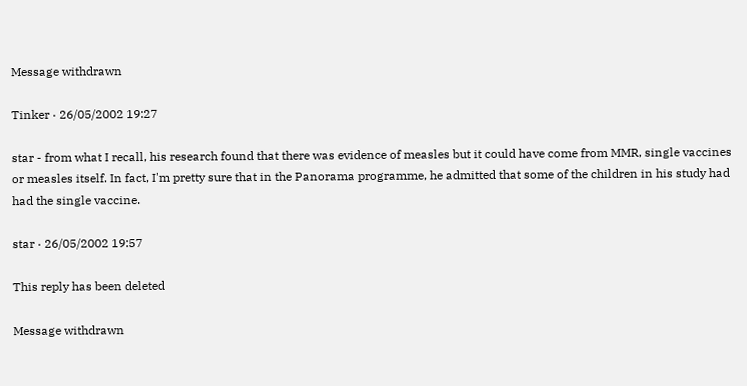Message withdrawn

Tinker · 26/05/2002 19:27

star - from what I recall, his research found that there was evidence of measles but it could have come from MMR, single vaccines or measles itself. In fact, I'm pretty sure that in the Panorama programme, he admitted that some of the children in his study had had the single vaccine.

star · 26/05/2002 19:57

This reply has been deleted

Message withdrawn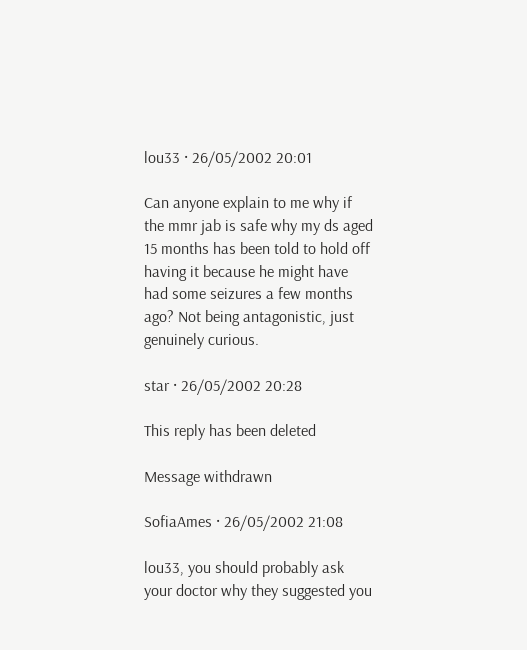lou33 · 26/05/2002 20:01

Can anyone explain to me why if the mmr jab is safe why my ds aged 15 months has been told to hold off having it because he might have had some seizures a few months ago? Not being antagonistic, just genuinely curious.

star · 26/05/2002 20:28

This reply has been deleted

Message withdrawn

SofiaAmes · 26/05/2002 21:08

lou33, you should probably ask your doctor why they suggested you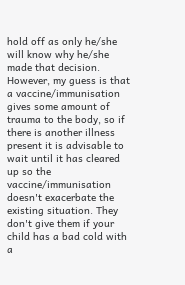hold off as only he/she will know why he/she made that decision. However, my guess is that a vaccine/immunisation gives some amount of trauma to the body, so if there is another illness present it is advisable to wait until it has cleared up so the vaccine/immunisation doesn't exacerbate the existing situation. They don't give them if your child has a bad cold with a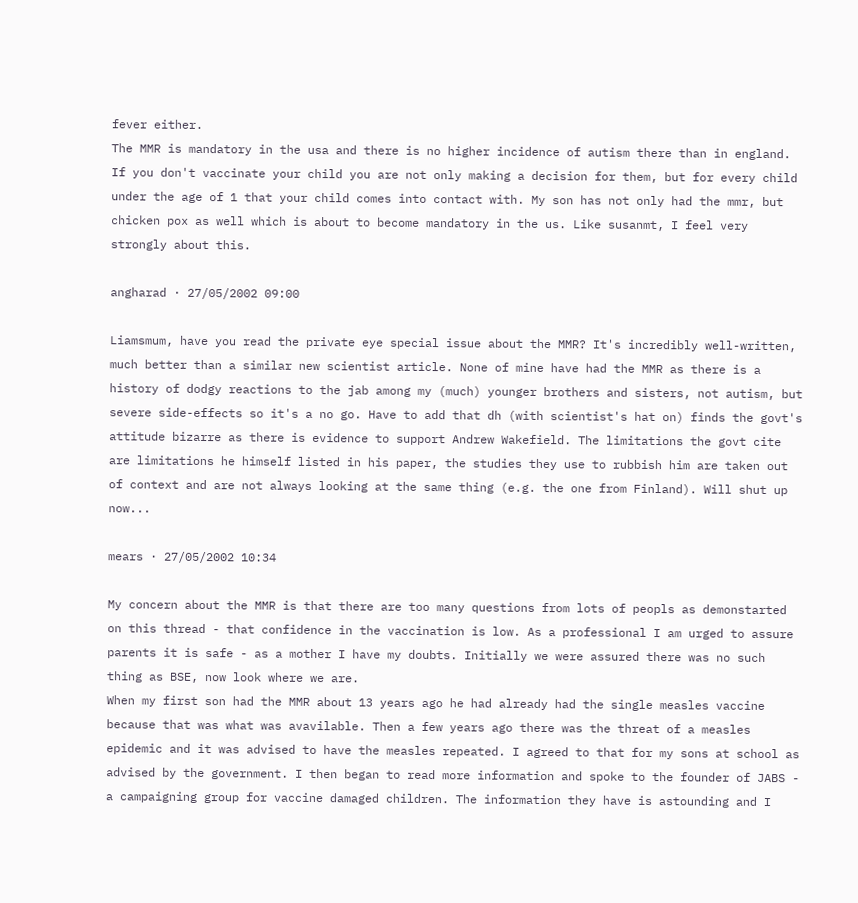fever either.
The MMR is mandatory in the usa and there is no higher incidence of autism there than in england. If you don't vaccinate your child you are not only making a decision for them, but for every child under the age of 1 that your child comes into contact with. My son has not only had the mmr, but chicken pox as well which is about to become mandatory in the us. Like susanmt, I feel very strongly about this.

angharad · 27/05/2002 09:00

Liamsmum, have you read the private eye special issue about the MMR? It's incredibly well-written, much better than a similar new scientist article. None of mine have had the MMR as there is a history of dodgy reactions to the jab among my (much) younger brothers and sisters, not autism, but severe side-effects so it's a no go. Have to add that dh (with scientist's hat on) finds the govt's attitude bizarre as there is evidence to support Andrew Wakefield. The limitations the govt cite are limitations he himself listed in his paper, the studies they use to rubbish him are taken out of context and are not always looking at the same thing (e.g. the one from Finland). Will shut up now...

mears · 27/05/2002 10:34

My concern about the MMR is that there are too many questions from lots of peopls as demonstarted on this thread - that confidence in the vaccination is low. As a professional I am urged to assure parents it is safe - as a mother I have my doubts. Initially we were assured there was no such thing as BSE, now look where we are.
When my first son had the MMR about 13 years ago he had already had the single measles vaccine because that was what was avavilable. Then a few years ago there was the threat of a measles epidemic and it was advised to have the measles repeated. I agreed to that for my sons at school as advised by the government. I then began to read more information and spoke to the founder of JABS - a campaigning group for vaccine damaged children. The information they have is astounding and I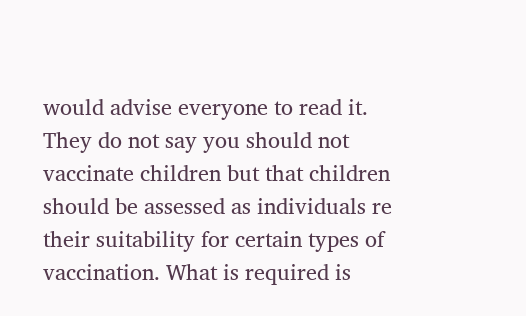would advise everyone to read it. They do not say you should not vaccinate children but that children should be assessed as individuals re their suitability for certain types of vaccination. What is required is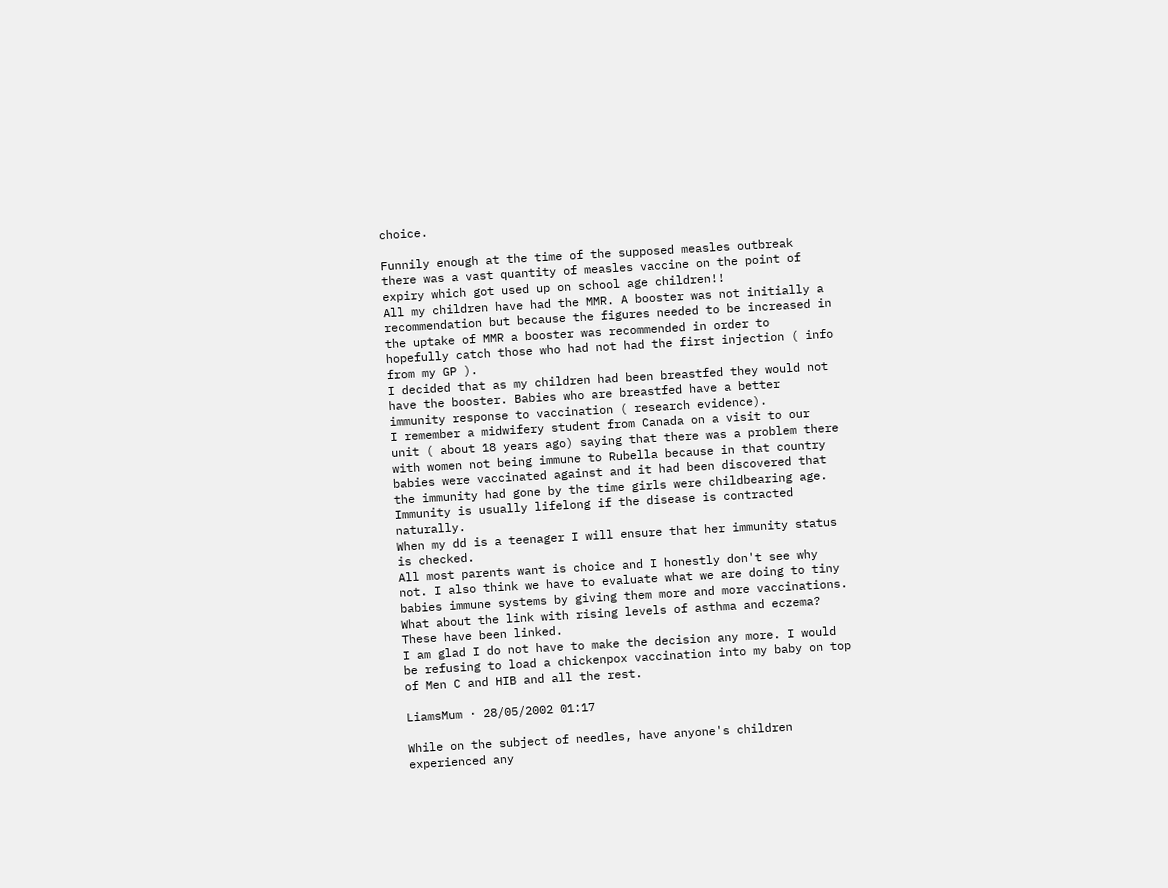choice.

Funnily enough at the time of the supposed measles outbreak there was a vast quantity of measles vaccine on the point of expiry which got used up on school age children!!
All my children have had the MMR. A booster was not initially a recommendation but because the figures needed to be increased in the uptake of MMR a booster was recommended in order to hopefully catch those who had not had the first injection ( info from my GP ).
I decided that as my children had been breastfed they would not have the booster. Babies who are breastfed have a better immunity response to vaccination ( research evidence).
I remember a midwifery student from Canada on a visit to our unit ( about 18 years ago) saying that there was a problem there with women not being immune to Rubella because in that country babies were vaccinated against and it had been discovered that the immunity had gone by the time girls were childbearing age. Immunity is usually lifelong if the disease is contracted naturally.
When my dd is a teenager I will ensure that her immunity status is checked.
All most parents want is choice and I honestly don't see why not. I also think we have to evaluate what we are doing to tiny babies immune systems by giving them more and more vaccinations. What about the link with rising levels of asthma and eczema? These have been linked.
I am glad I do not have to make the decision any more. I would be refusing to load a chickenpox vaccination into my baby on top of Men C and HIB and all the rest.

LiamsMum · 28/05/2002 01:17

While on the subject of needles, have anyone's children experienced any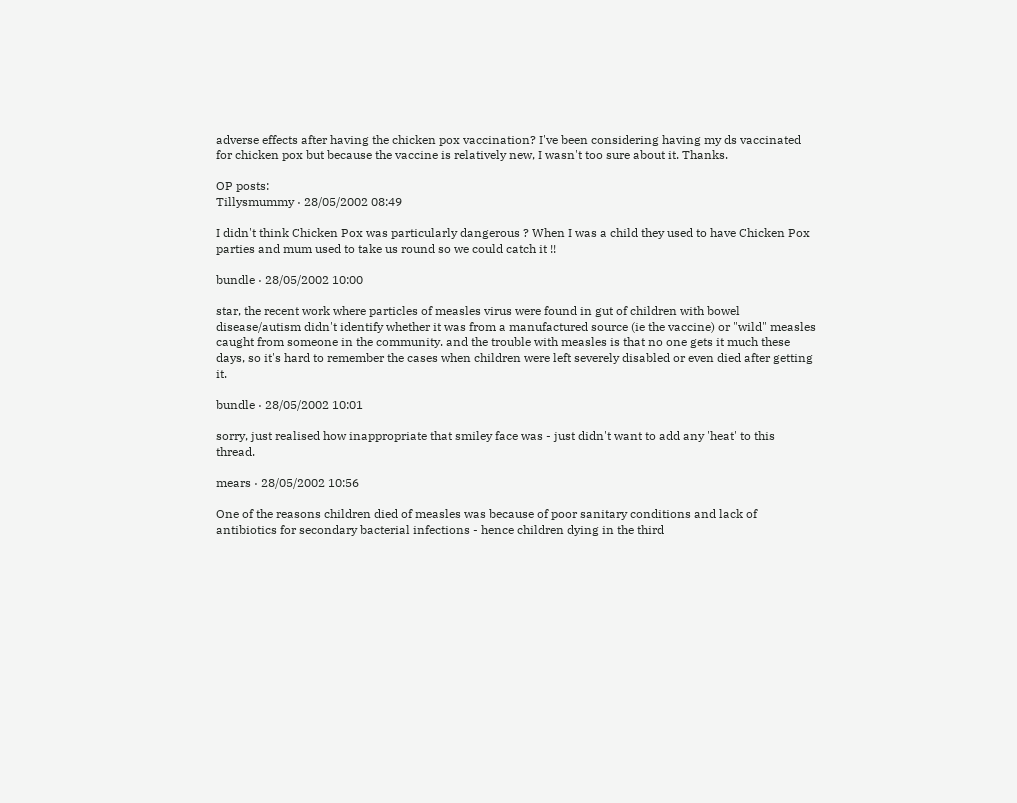adverse effects after having the chicken pox vaccination? I've been considering having my ds vaccinated for chicken pox but because the vaccine is relatively new, I wasn't too sure about it. Thanks.

OP posts:
Tillysmummy · 28/05/2002 08:49

I didn't think Chicken Pox was particularly dangerous ? When I was a child they used to have Chicken Pox parties and mum used to take us round so we could catch it !!

bundle · 28/05/2002 10:00

star, the recent work where particles of measles virus were found in gut of children with bowel disease/autism didn't identify whether it was from a manufactured source (ie the vaccine) or "wild" measles caught from someone in the community. and the trouble with measles is that no one gets it much these days, so it's hard to remember the cases when children were left severely disabled or even died after getting it.

bundle · 28/05/2002 10:01

sorry, just realised how inappropriate that smiley face was - just didn't want to add any 'heat' to this thread.

mears · 28/05/2002 10:56

One of the reasons children died of measles was because of poor sanitary conditions and lack of antibiotics for secondary bacterial infections - hence children dying in the third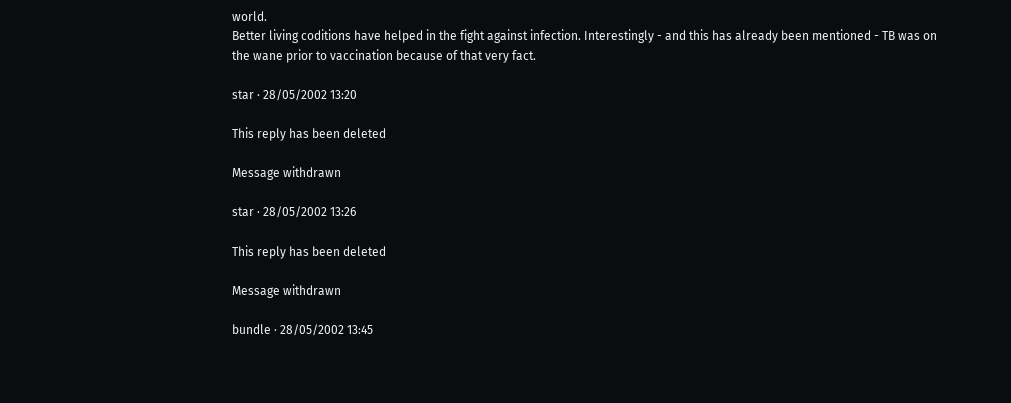world.
Better living coditions have helped in the fight against infection. Interestingly - and this has already been mentioned - TB was on the wane prior to vaccination because of that very fact.

star · 28/05/2002 13:20

This reply has been deleted

Message withdrawn

star · 28/05/2002 13:26

This reply has been deleted

Message withdrawn

bundle · 28/05/2002 13:45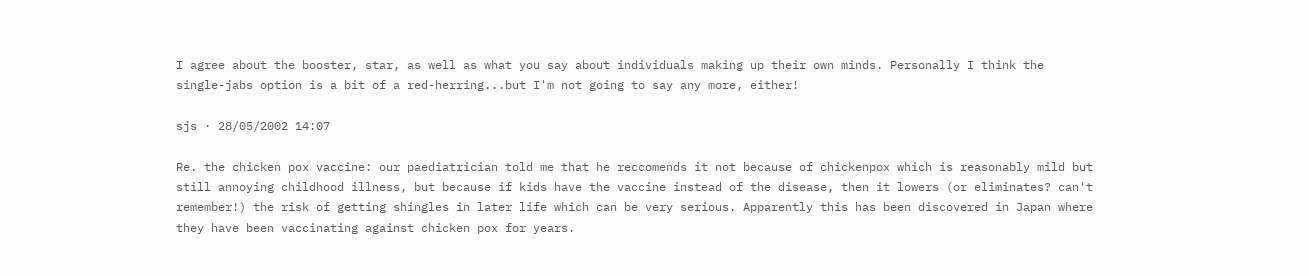I agree about the booster, star, as well as what you say about individuals making up their own minds. Personally I think the single-jabs option is a bit of a red-herring...but I'm not going to say any more, either!

sjs · 28/05/2002 14:07

Re. the chicken pox vaccine: our paediatrician told me that he reccomends it not because of chickenpox which is reasonably mild but still annoying childhood illness, but because if kids have the vaccine instead of the disease, then it lowers (or eliminates? can't remember!) the risk of getting shingles in later life which can be very serious. Apparently this has been discovered in Japan where they have been vaccinating against chicken pox for years.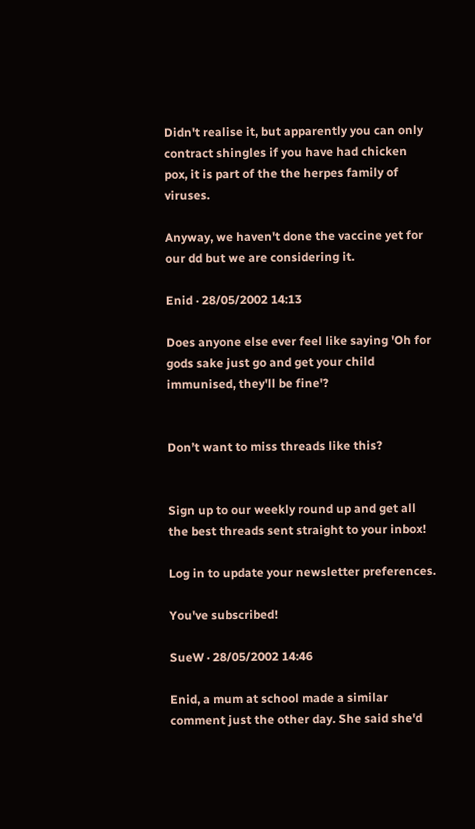Didn't realise it, but apparently you can only contract shingles if you have had chicken pox, it is part of the the herpes family of viruses.

Anyway, we haven't done the vaccine yet for our dd but we are considering it.

Enid · 28/05/2002 14:13

Does anyone else ever feel like saying 'Oh for gods sake just go and get your child immunised, they'll be fine'?


Don’t want to miss threads like this?


Sign up to our weekly round up and get all the best threads sent straight to your inbox!

Log in to update your newsletter preferences.

You've subscribed!

SueW · 28/05/2002 14:46

Enid, a mum at school made a similar comment just the other day. She said she'd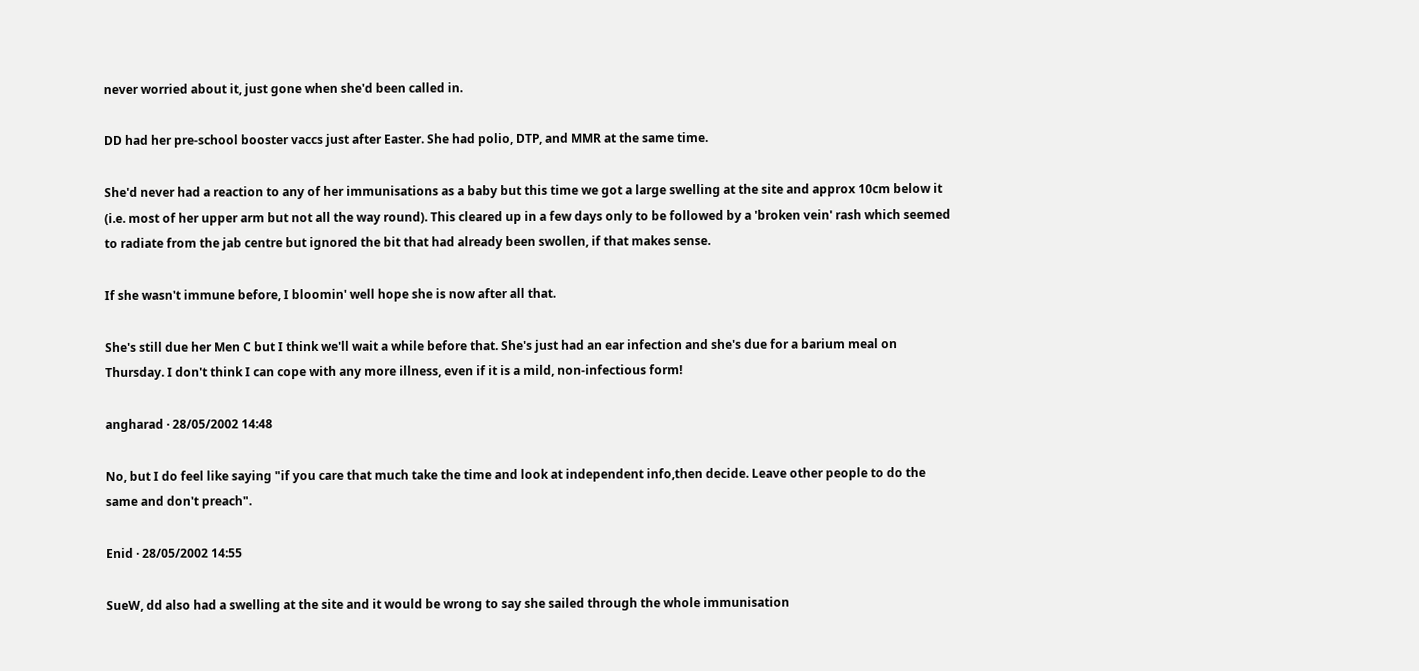never worried about it, just gone when she'd been called in.

DD had her pre-school booster vaccs just after Easter. She had polio, DTP, and MMR at the same time.

She'd never had a reaction to any of her immunisations as a baby but this time we got a large swelling at the site and approx 10cm below it (i.e. most of her upper arm but not all the way round). This cleared up in a few days only to be followed by a 'broken vein' rash which seemed to radiate from the jab centre but ignored the bit that had already been swollen, if that makes sense.

If she wasn't immune before, I bloomin' well hope she is now after all that.

She's still due her Men C but I think we'll wait a while before that. She's just had an ear infection and she's due for a barium meal on Thursday. I don't think I can cope with any more illness, even if it is a mild, non-infectious form!

angharad · 28/05/2002 14:48

No, but I do feel like saying "if you care that much take the time and look at independent info,then decide. Leave other people to do the same and don't preach".

Enid · 28/05/2002 14:55

SueW, dd also had a swelling at the site and it would be wrong to say she sailed through the whole immunisation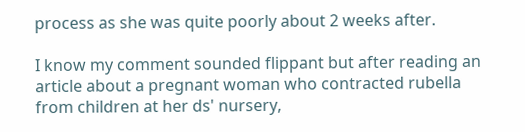process as she was quite poorly about 2 weeks after.

I know my comment sounded flippant but after reading an article about a pregnant woman who contracted rubella from children at her ds' nursery,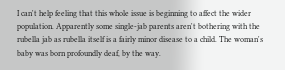I can't help feeling that this whole issue is beginning to affect the wider population. Apparently some single-jab parents aren't bothering with the rubella jab as rubella itself is a fairly minor disease to a child. The woman's baby was born profoundly deaf, by the way.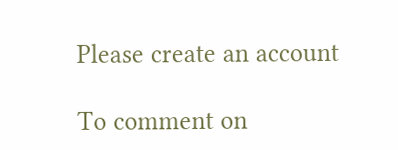Please create an account

To comment on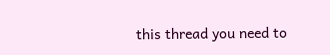this thread you need to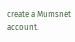create a Mumsnet account.